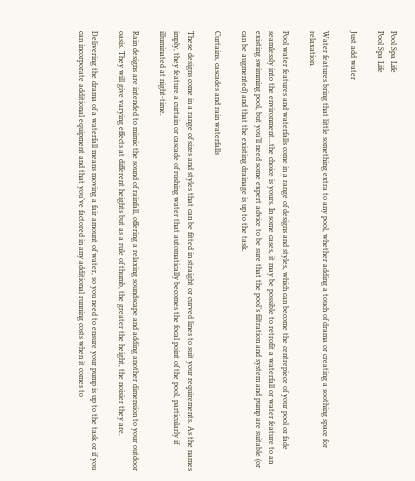Pool Spa Life
Pool Spa Life

Just add water

Water features bring that little something extra to any pool, whether adding a touch of drama or creating a soothing space for relaxation.

Pool water features and waterfalls come in a range of designs and styles, which can become the centrepiece of your pool or fade seamlessly into the environment…the choice is yours. In some cases, it may be possible to retrofit a waterfall or water feature to an existing swimming pool, but you’ll need some expert advice to be sure that the pool’s filtration and system and pump are suitable (or can be augmented) and that the existing drainage is up to the task.

Curtains, cascades and rain waterfalls

These designs come in a range of sizes and styles that can be fitted in straight or curved lines to suit your requirements. As the names imply, they feature a curtain or cascade of rushing water that automatically becomes the focal point of the pool, particularly if illuminated at night-time.

Rain designs are intended to mimic the sound of rainfall, offering a relaxing soundscape and adding another dimension to your outdoor oasis. They will give varying effects at different heights but as a rule of thumb, the greater the height, the noisier they are.

Delivering the drama of a waterfall means moving a fair amount of water, so you need to ensure your pump is up to the task or if you can incorporate additional equipment and that you’ve factored in any additional running costs when it comes to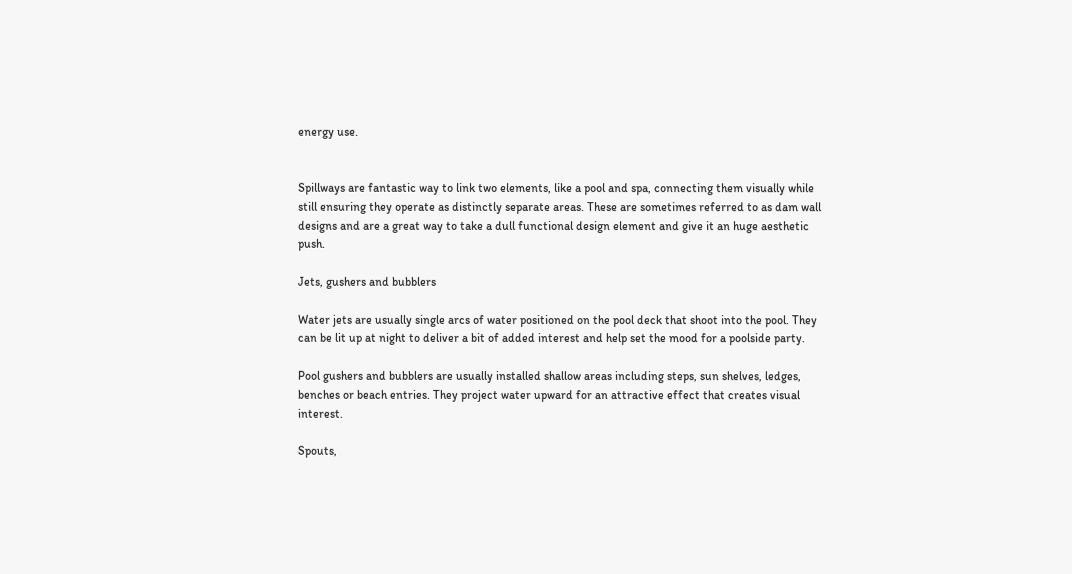energy use.


Spillways are fantastic way to link two elements, like a pool and spa, connecting them visually while still ensuring they operate as distinctly separate areas. These are sometimes referred to as dam wall designs and are a great way to take a dull functional design element and give it an huge aesthetic push.

Jets, gushers and bubblers

Water jets are usually single arcs of water positioned on the pool deck that shoot into the pool. They can be lit up at night to deliver a bit of added interest and help set the mood for a poolside party.

Pool gushers and bubblers are usually installed shallow areas including steps, sun shelves, ledges, benches or beach entries. They project water upward for an attractive effect that creates visual interest.

Spouts,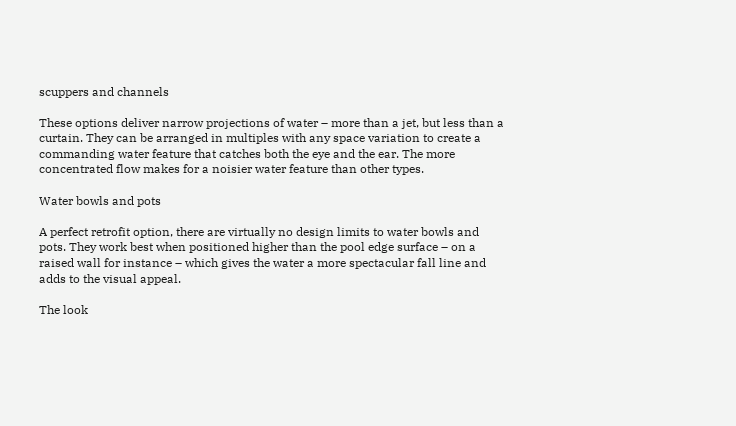scuppers and channels

These options deliver narrow projections of water – more than a jet, but less than a curtain. They can be arranged in multiples with any space variation to create a commanding water feature that catches both the eye and the ear. The more concentrated flow makes for a noisier water feature than other types.

Water bowls and pots

A perfect retrofit option, there are virtually no design limits to water bowls and pots. They work best when positioned higher than the pool edge surface – on a raised wall for instance – which gives the water a more spectacular fall line and adds to the visual appeal.

The look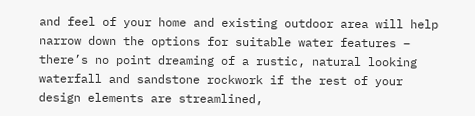and feel of your home and existing outdoor area will help narrow down the options for suitable water features – there’s no point dreaming of a rustic, natural looking waterfall and sandstone rockwork if the rest of your design elements are streamlined,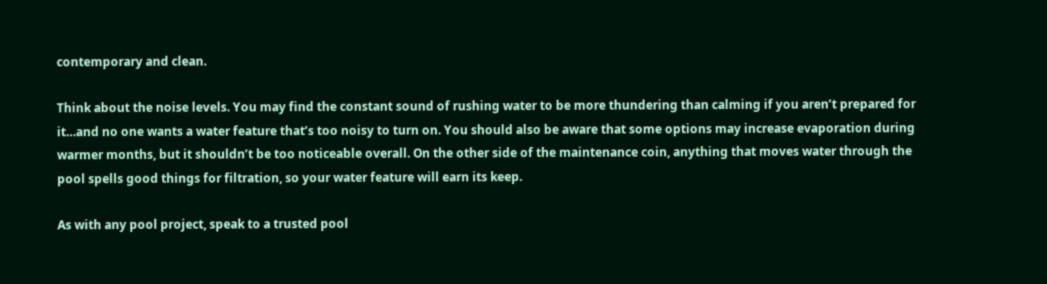contemporary and clean.

Think about the noise levels. You may find the constant sound of rushing water to be more thundering than calming if you aren’t prepared for it…and no one wants a water feature that’s too noisy to turn on. You should also be aware that some options may increase evaporation during warmer months, but it shouldn’t be too noticeable overall. On the other side of the maintenance coin, anything that moves water through the pool spells good things for filtration, so your water feature will earn its keep.

As with any pool project, speak to a trusted pool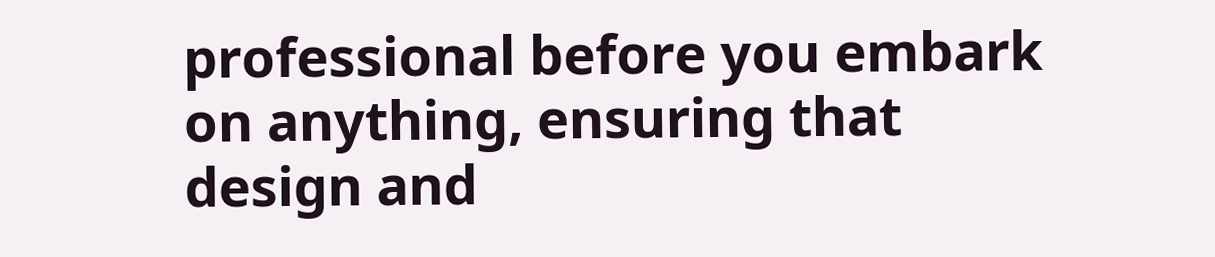professional before you embark on anything, ensuring that design and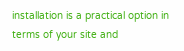installation is a practical option in terms of your site and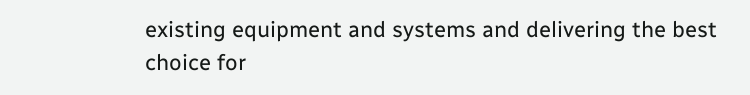existing equipment and systems and delivering the best choice for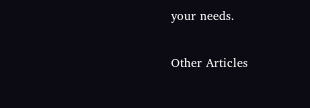your needs.

Other Articles